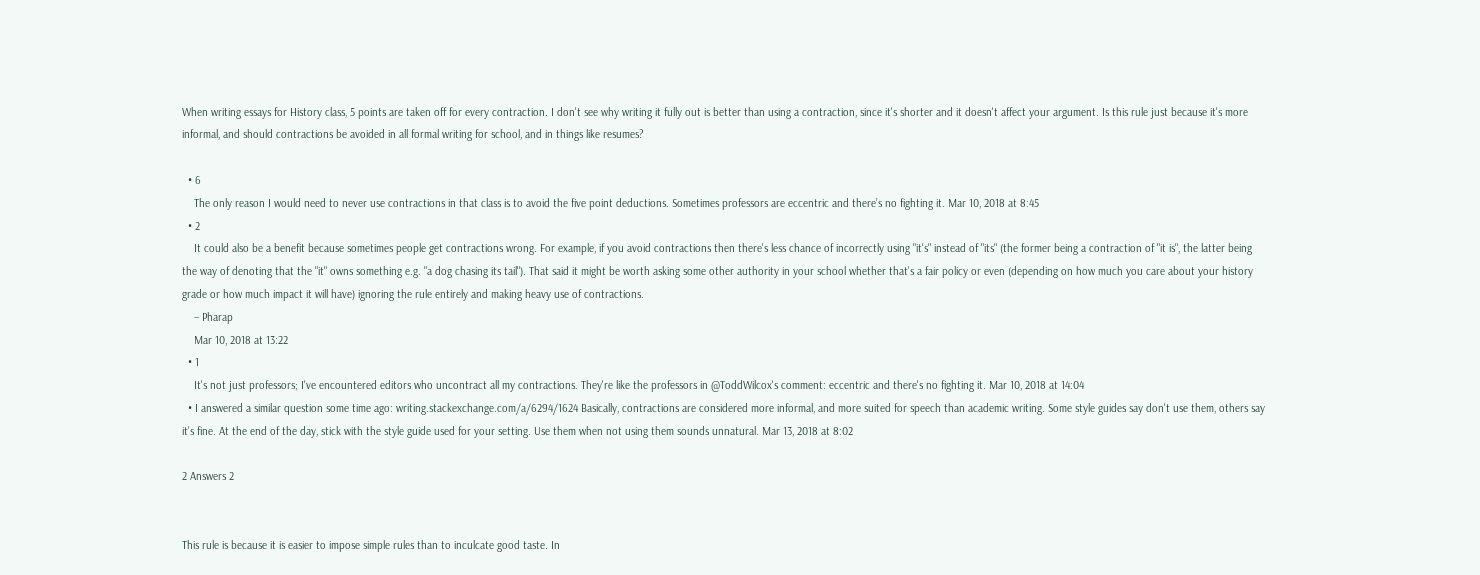When writing essays for History class, 5 points are taken off for every contraction. I don't see why writing it fully out is better than using a contraction, since it's shorter and it doesn't affect your argument. Is this rule just because it's more informal, and should contractions be avoided in all formal writing for school, and in things like resumes?

  • 6
    The only reason I would need to never use contractions in that class is to avoid the five point deductions. Sometimes professors are eccentric and there’s no fighting it. Mar 10, 2018 at 8:45
  • 2
    It could also be a benefit because sometimes people get contractions wrong. For example, if you avoid contractions then there's less chance of incorrectly using "it's" instead of "its" (the former being a contraction of "it is", the latter being the way of denoting that the "it" owns something e.g. "a dog chasing its tail"). That said it might be worth asking some other authority in your school whether that's a fair policy or even (depending on how much you care about your history grade or how much impact it will have) ignoring the rule entirely and making heavy use of contractions.
    – Pharap
    Mar 10, 2018 at 13:22
  • 1
    It's not just professors; I've encountered editors who uncontract all my contractions. They're like the professors in @ToddWilcox's comment: eccentric and there's no fighting it. Mar 10, 2018 at 14:04
  • I answered a similar question some time ago: writing.stackexchange.com/a/6294/1624 Basically, contractions are considered more informal, and more suited for speech than academic writing. Some style guides say don't use them, others say it's fine. At the end of the day, stick with the style guide used for your setting. Use them when not using them sounds unnatural. Mar 13, 2018 at 8:02

2 Answers 2


This rule is because it is easier to impose simple rules than to inculcate good taste. In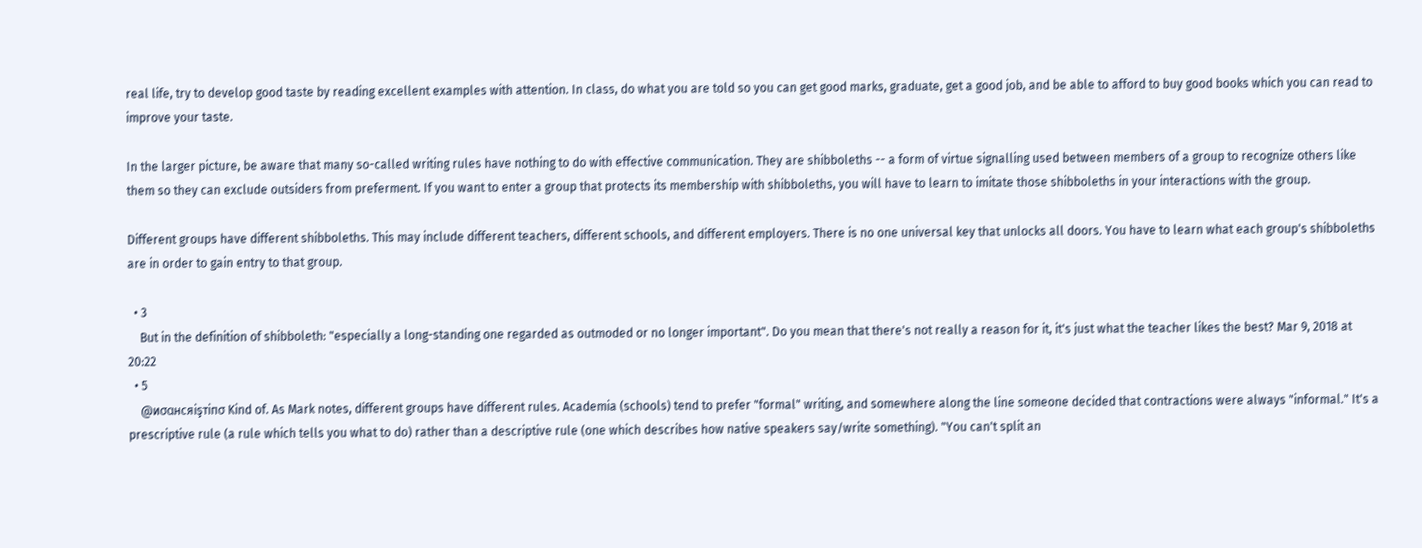real life, try to develop good taste by reading excellent examples with attention. In class, do what you are told so you can get good marks, graduate, get a good job, and be able to afford to buy good books which you can read to improve your taste.

In the larger picture, be aware that many so-called writing rules have nothing to do with effective communication. They are shibboleths -- a form of virtue signalling used between members of a group to recognize others like them so they can exclude outsiders from preferment. If you want to enter a group that protects its membership with shibboleths, you will have to learn to imitate those shibboleths in your interactions with the group.

Different groups have different shibboleths. This may include different teachers, different schools, and different employers. There is no one universal key that unlocks all doors. You have to learn what each group's shibboleths are in order to gain entry to that group.

  • 3
    But in the definition of shibboleth: "especially a long-standing one regarded as outmoded or no longer important". Do you mean that there's not really a reason for it, it's just what the teacher likes the best? Mar 9, 2018 at 20:22
  • 5
    @иσαнcяişтiпσ Kind of. As Mark notes, different groups have different rules. Academia (schools) tend to prefer "formal" writing, and somewhere along the line someone decided that contractions were always "informal." It's a prescriptive rule (a rule which tells you what to do) rather than a descriptive rule (one which describes how native speakers say/write something). "You can't split an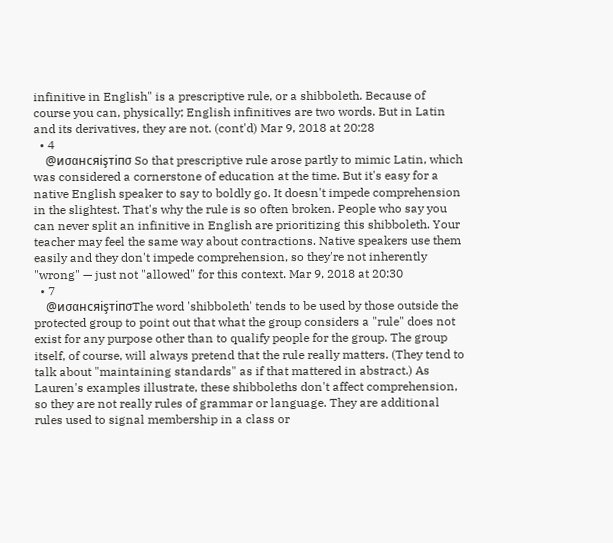infinitive in English" is a prescriptive rule, or a shibboleth. Because of course you can, physically; English infinitives are two words. But in Latin and its derivatives, they are not. (cont'd) Mar 9, 2018 at 20:28
  • 4
    @иσαнcяişтiпσ So that prescriptive rule arose partly to mimic Latin, which was considered a cornerstone of education at the time. But it's easy for a native English speaker to say to boldly go. It doesn't impede comprehension in the slightest. That's why the rule is so often broken. People who say you can never split an infinitive in English are prioritizing this shibboleth. Your teacher may feel the same way about contractions. Native speakers use them easily and they don't impede comprehension, so they're not inherently "wrong" — just not "allowed" for this context. Mar 9, 2018 at 20:30
  • 7
    @иσαнcяişтiпσThe word 'shibboleth' tends to be used by those outside the protected group to point out that what the group considers a "rule" does not exist for any purpose other than to qualify people for the group. The group itself, of course, will always pretend that the rule really matters. (They tend to talk about "maintaining standards" as if that mattered in abstract.) As Lauren's examples illustrate, these shibboleths don't affect comprehension, so they are not really rules of grammar or language. They are additional rules used to signal membership in a class or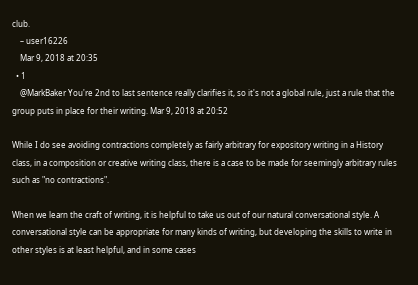club.
    – user16226
    Mar 9, 2018 at 20:35
  • 1
    @MarkBaker You're 2nd to last sentence really clarifies it, so it's not a global rule, just a rule that the group puts in place for their writing. Mar 9, 2018 at 20:52

While I do see avoiding contractions completely as fairly arbitrary for expository writing in a History class, in a composition or creative writing class, there is a case to be made for seemingly arbitrary rules such as "no contractions".

When we learn the craft of writing, it is helpful to take us out of our natural conversational style. A conversational style can be appropriate for many kinds of writing, but developing the skills to write in other styles is at least helpful, and in some cases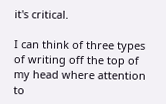it's critical.

I can think of three types of writing off the top of my head where attention to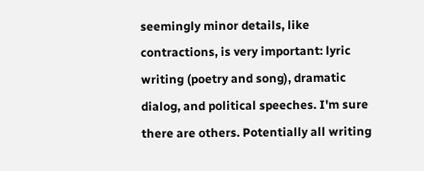seemingly minor details, like contractions, is very important: lyric writing (poetry and song), dramatic dialog, and political speeches. I'm sure there are others. Potentially all writing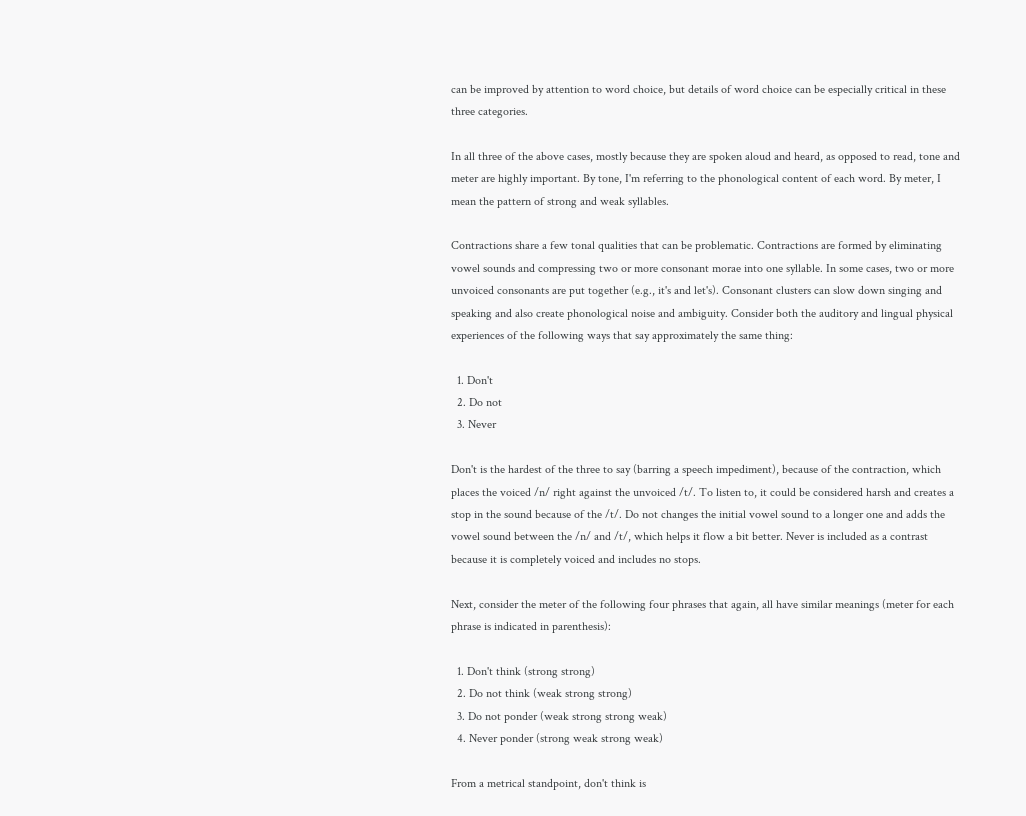can be improved by attention to word choice, but details of word choice can be especially critical in these three categories.

In all three of the above cases, mostly because they are spoken aloud and heard, as opposed to read, tone and meter are highly important. By tone, I'm referring to the phonological content of each word. By meter, I mean the pattern of strong and weak syllables.

Contractions share a few tonal qualities that can be problematic. Contractions are formed by eliminating vowel sounds and compressing two or more consonant morae into one syllable. In some cases, two or more unvoiced consonants are put together (e.g., it's and let's). Consonant clusters can slow down singing and speaking and also create phonological noise and ambiguity. Consider both the auditory and lingual physical experiences of the following ways that say approximately the same thing:

  1. Don't
  2. Do not
  3. Never

Don't is the hardest of the three to say (barring a speech impediment), because of the contraction, which places the voiced /n/ right against the unvoiced /t/. To listen to, it could be considered harsh and creates a stop in the sound because of the /t/. Do not changes the initial vowel sound to a longer one and adds the vowel sound between the /n/ and /t/, which helps it flow a bit better. Never is included as a contrast because it is completely voiced and includes no stops.

Next, consider the meter of the following four phrases that again, all have similar meanings (meter for each phrase is indicated in parenthesis):

  1. Don't think (strong strong)
  2. Do not think (weak strong strong)
  3. Do not ponder (weak strong strong weak)
  4. Never ponder (strong weak strong weak)

From a metrical standpoint, don't think is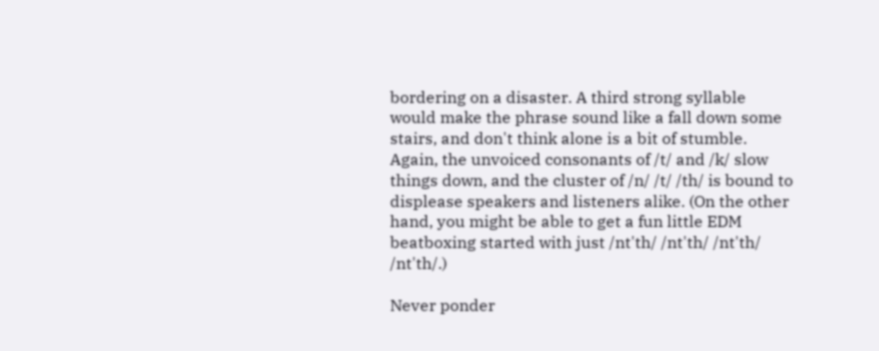bordering on a disaster. A third strong syllable would make the phrase sound like a fall down some stairs, and don't think alone is a bit of stumble. Again, the unvoiced consonants of /t/ and /k/ slow things down, and the cluster of /n/ /t/ /th/ is bound to displease speakers and listeners alike. (On the other hand, you might be able to get a fun little EDM beatboxing started with just /nt'th/ /nt'th/ /nt'th/ /nt'th/.)

Never ponder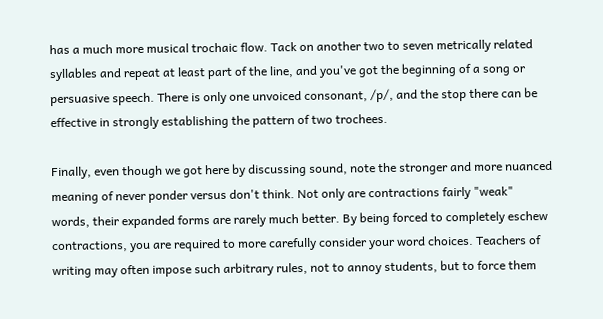has a much more musical trochaic flow. Tack on another two to seven metrically related syllables and repeat at least part of the line, and you've got the beginning of a song or persuasive speech. There is only one unvoiced consonant, /p/, and the stop there can be effective in strongly establishing the pattern of two trochees.

Finally, even though we got here by discussing sound, note the stronger and more nuanced meaning of never ponder versus don't think. Not only are contractions fairly "weak" words, their expanded forms are rarely much better. By being forced to completely eschew contractions, you are required to more carefully consider your word choices. Teachers of writing may often impose such arbitrary rules, not to annoy students, but to force them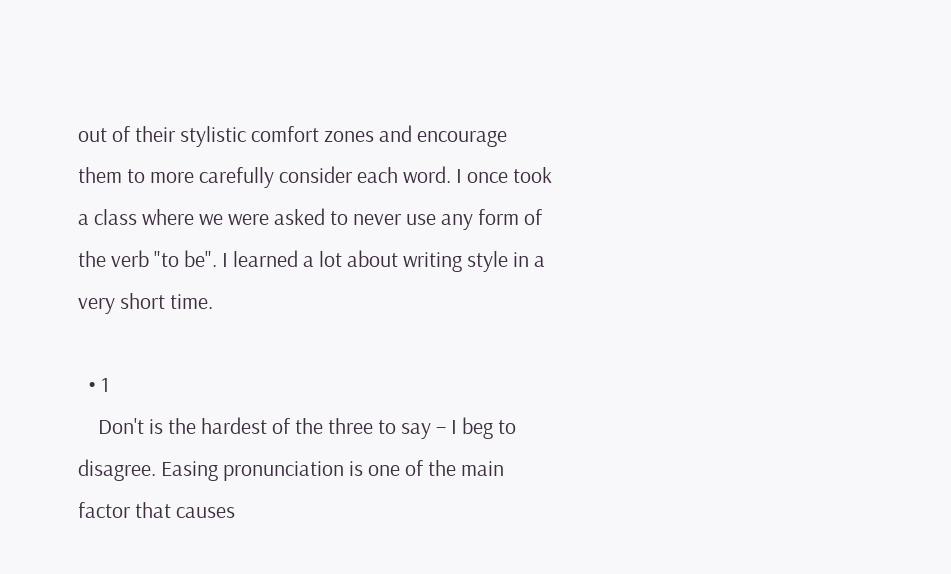out of their stylistic comfort zones and encourage them to more carefully consider each word. I once took a class where we were asked to never use any form of the verb "to be". I learned a lot about writing style in a very short time.

  • 1
    Don't is the hardest of the three to say – I beg to disagree. Easing pronunciation is one of the main factor that causes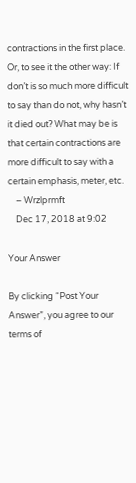contractions in the first place. Or, to see it the other way: If don’t is so much more difficult to say than do not, why hasn’t it died out? What may be is that certain contractions are more difficult to say with a certain emphasis, meter, etc.
    – Wrzlprmft
    Dec 17, 2018 at 9:02

Your Answer

By clicking “Post Your Answer”, you agree to our terms of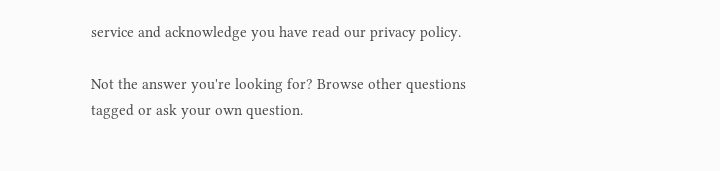service and acknowledge you have read our privacy policy.

Not the answer you're looking for? Browse other questions tagged or ask your own question.